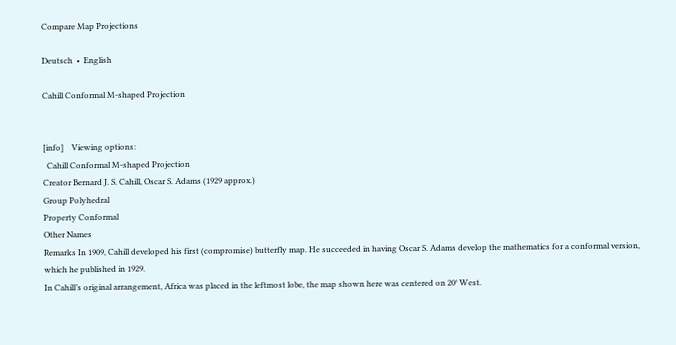Compare Map Projections

Deutsch  •  English

Cahill Conformal M-shaped Projection


[info]    Viewing options:
  Cahill Conformal M-shaped Projection
Creator Bernard J. S. Cahill, Oscar S. Adams (1929 approx.)
Group Polyhedral
Property Conformal
Other Names
Remarks In 1909, Cahill developed his first (compromise) butterfly map. He succeeded in having Oscar S. Adams develop the mathematics for a conformal version, which he published in 1929.
In Cahill’s original arrangement, Africa was placed in the leftmost lobe, the map shown here was centered on 20° West.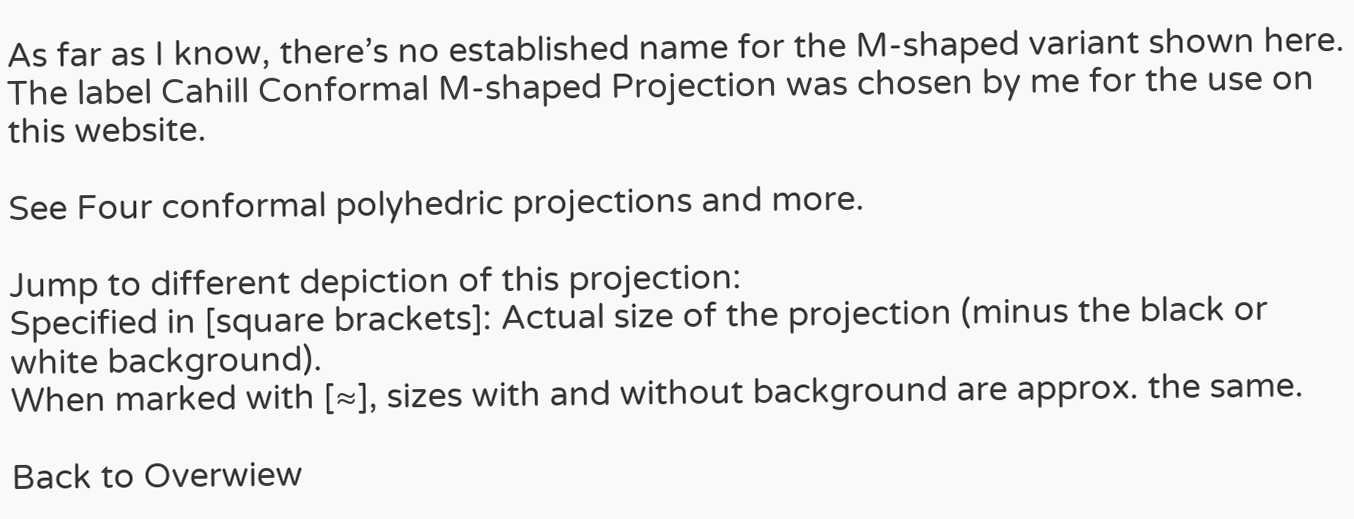As far as I know, there’s no established name for the M-shaped variant shown here. The label Cahill Conformal M-shaped Projection was chosen by me for the use on this website.

See Four conformal polyhedric projections and more.

Jump to different depiction of this projection:
Specified in [square brackets]: Actual size of the projection (minus the black or white background).
When marked with [≈], sizes with and without background are approx. the same.

Back to Overwiew